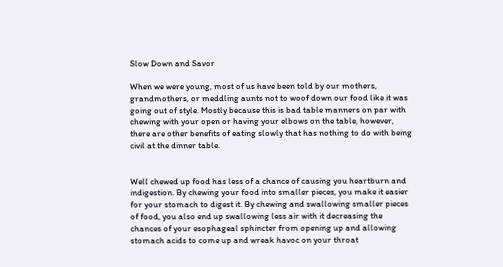Slow Down and Savor

When we were young, most of us have been told by our mothers, grandmothers, or meddling aunts not to woof down our food like it was going out of style. Mostly because this is bad table manners on par with chewing with your open or having your elbows on the table, however, there are other benefits of eating slowly that has nothing to do with being civil at the dinner table.


Well chewed up food has less of a chance of causing you heartburn and indigestion. By chewing your food into smaller pieces, you make it easier for your stomach to digest it. By chewing and swallowing smaller pieces of food, you also end up swallowing less air with it decreasing the chances of your esophageal sphincter from opening up and allowing stomach acids to come up and wreak havoc on your throat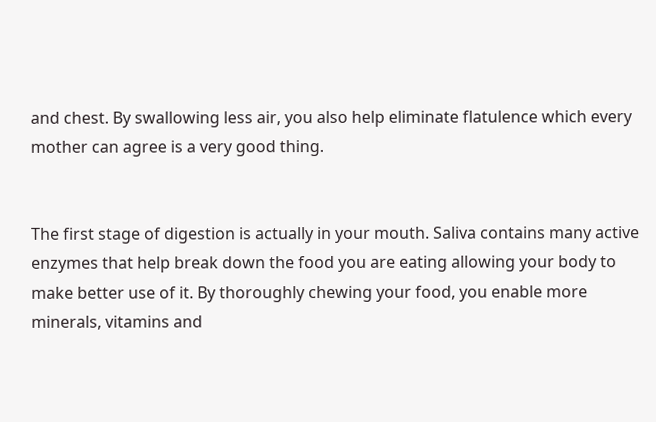and chest. By swallowing less air, you also help eliminate flatulence which every mother can agree is a very good thing.


The first stage of digestion is actually in your mouth. Saliva contains many active enzymes that help break down the food you are eating allowing your body to make better use of it. By thoroughly chewing your food, you enable more minerals, vitamins and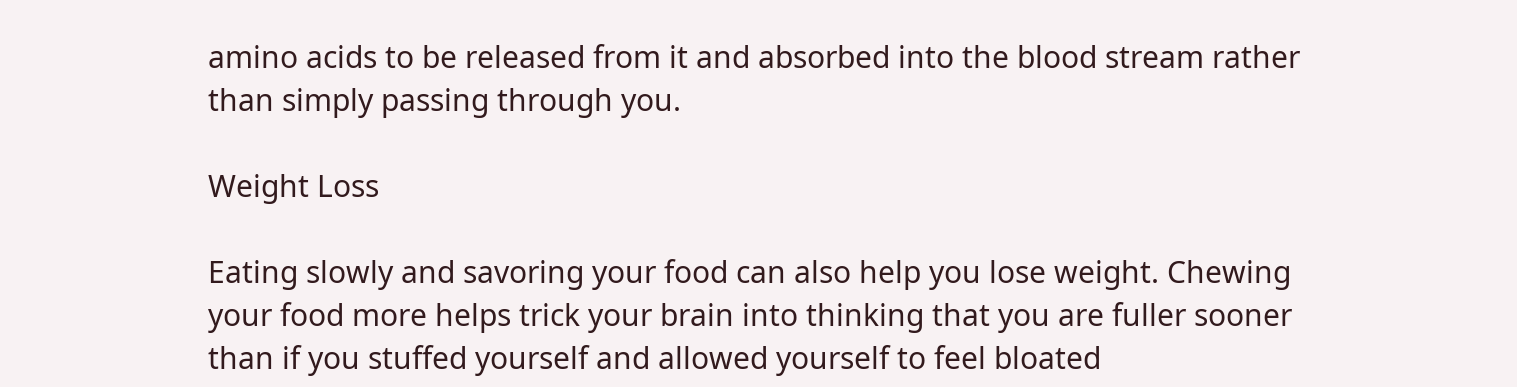amino acids to be released from it and absorbed into the blood stream rather than simply passing through you.

Weight Loss

Eating slowly and savoring your food can also help you lose weight. Chewing your food more helps trick your brain into thinking that you are fuller sooner than if you stuffed yourself and allowed yourself to feel bloated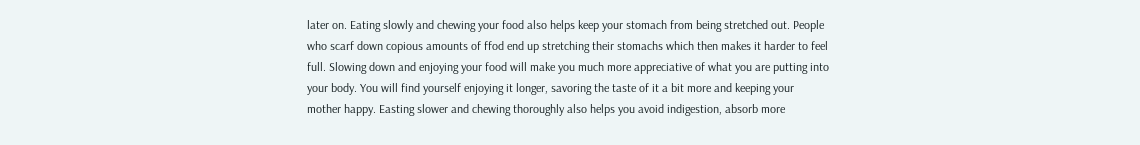later on. Eating slowly and chewing your food also helps keep your stomach from being stretched out. People who scarf down copious amounts of ffod end up stretching their stomachs which then makes it harder to feel full. Slowing down and enjoying your food will make you much more appreciative of what you are putting into your body. You will find yourself enjoying it longer, savoring the taste of it a bit more and keeping your mother happy. Easting slower and chewing thoroughly also helps you avoid indigestion, absorb more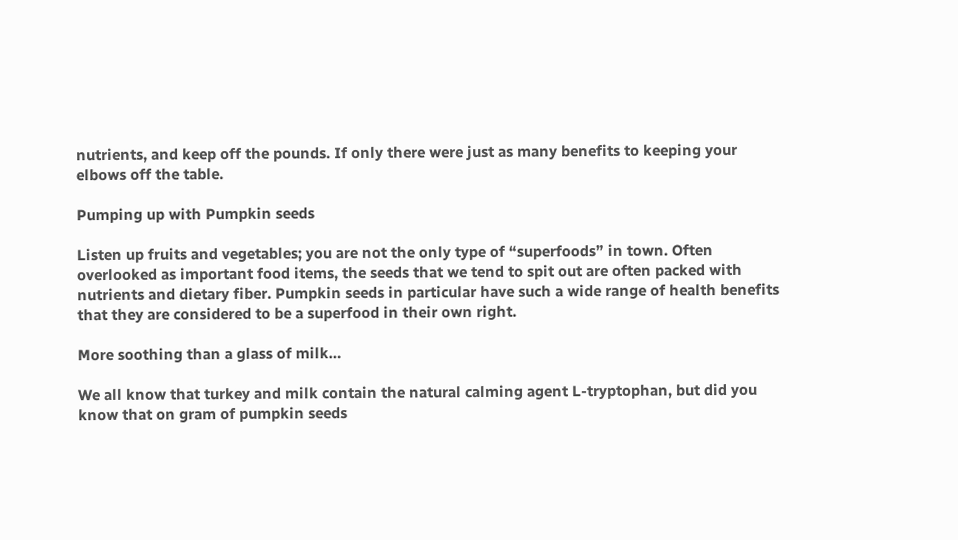nutrients, and keep off the pounds. If only there were just as many benefits to keeping your elbows off the table.

Pumping up with Pumpkin seeds

Listen up fruits and vegetables; you are not the only type of “superfoods” in town. Often overlooked as important food items, the seeds that we tend to spit out are often packed with nutrients and dietary fiber. Pumpkin seeds in particular have such a wide range of health benefits that they are considered to be a superfood in their own right.

More soothing than a glass of milk…

We all know that turkey and milk contain the natural calming agent L-tryptophan, but did you know that on gram of pumpkin seeds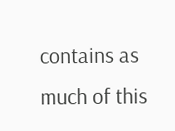contains as much of this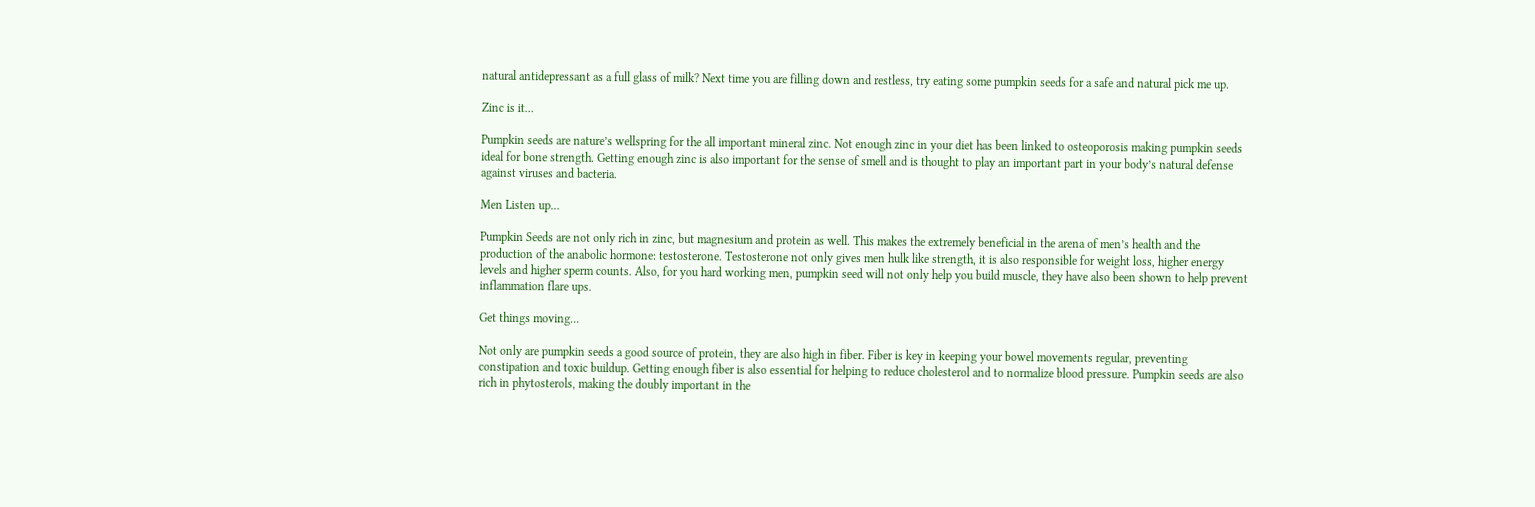natural antidepressant as a full glass of milk? Next time you are filling down and restless, try eating some pumpkin seeds for a safe and natural pick me up.

Zinc is it…

Pumpkin seeds are nature’s wellspring for the all important mineral zinc. Not enough zinc in your diet has been linked to osteoporosis making pumpkin seeds ideal for bone strength. Getting enough zinc is also important for the sense of smell and is thought to play an important part in your body’s natural defense against viruses and bacteria.

Men Listen up…

Pumpkin Seeds are not only rich in zinc, but magnesium and protein as well. This makes the extremely beneficial in the arena of men’s health and the production of the anabolic hormone: testosterone. Testosterone not only gives men hulk like strength, it is also responsible for weight loss, higher energy levels and higher sperm counts. Also, for you hard working men, pumpkin seed will not only help you build muscle, they have also been shown to help prevent inflammation flare ups.

Get things moving…

Not only are pumpkin seeds a good source of protein, they are also high in fiber. Fiber is key in keeping your bowel movements regular, preventing constipation and toxic buildup. Getting enough fiber is also essential for helping to reduce cholesterol and to normalize blood pressure. Pumpkin seeds are also rich in phytosterols, making the doubly important in the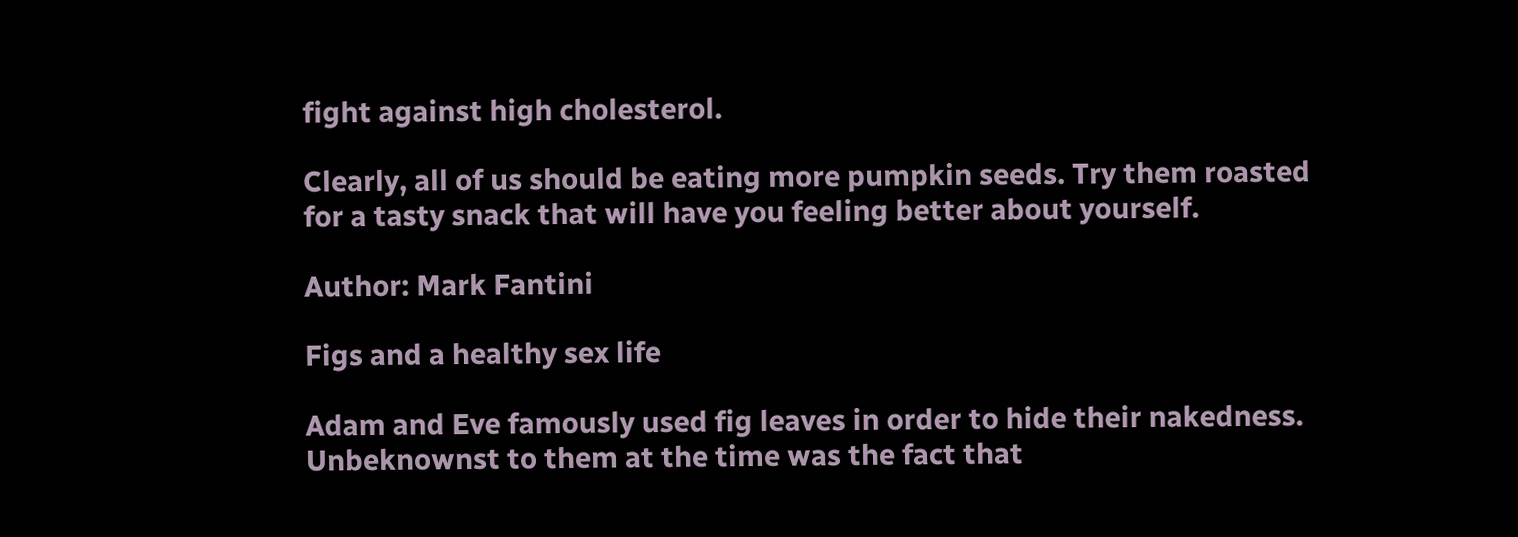fight against high cholesterol.

Clearly, all of us should be eating more pumpkin seeds. Try them roasted for a tasty snack that will have you feeling better about yourself.

Author: Mark Fantini

Figs and a healthy sex life

Adam and Eve famously used fig leaves in order to hide their nakedness. Unbeknownst to them at the time was the fact that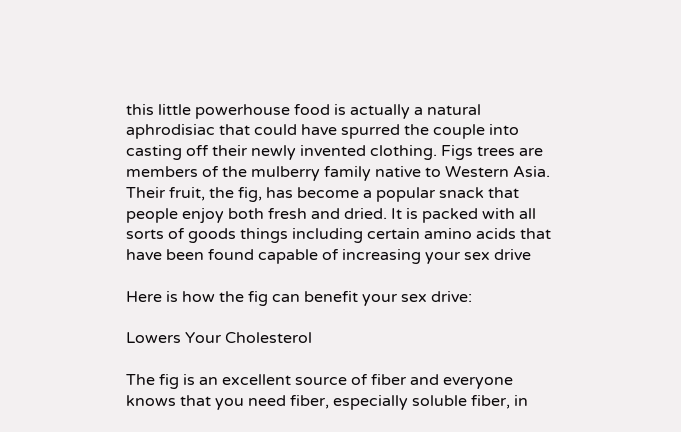this little powerhouse food is actually a natural aphrodisiac that could have spurred the couple into casting off their newly invented clothing. Figs trees are members of the mulberry family native to Western Asia. Their fruit, the fig, has become a popular snack that people enjoy both fresh and dried. It is packed with all sorts of goods things including certain amino acids that have been found capable of increasing your sex drive

Here is how the fig can benefit your sex drive:

Lowers Your Cholesterol

The fig is an excellent source of fiber and everyone knows that you need fiber, especially soluble fiber, in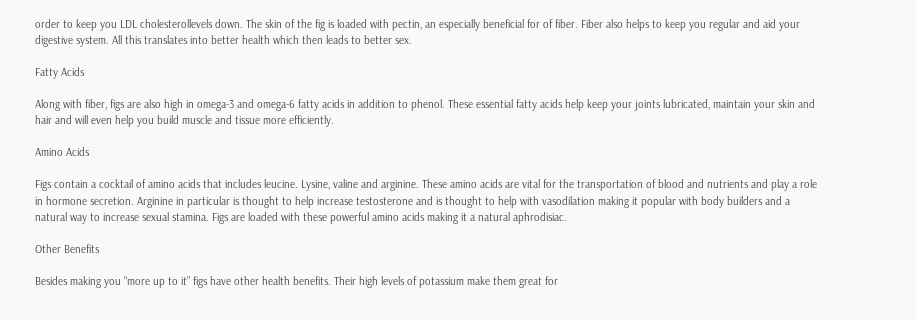order to keep you LDL cholesterollevels down. The skin of the fig is loaded with pectin, an especially beneficial for of fiber. Fiber also helps to keep you regular and aid your digestive system. All this translates into better health which then leads to better sex.

Fatty Acids

Along with fiber, figs are also high in omega-3 and omega-6 fatty acids in addition to phenol. These essential fatty acids help keep your joints lubricated, maintain your skin and hair and will even help you build muscle and tissue more efficiently.

Amino Acids

Figs contain a cocktail of amino acids that includes leucine. Lysine, valine and arginine. These amino acids are vital for the transportation of blood and nutrients and play a role in hormone secretion. Arginine in particular is thought to help increase testosterone and is thought to help with vasodilation making it popular with body builders and a natural way to increase sexual stamina. Figs are loaded with these powerful amino acids making it a natural aphrodisiac.

Other Benefits

Besides making you “more up to it” figs have other health benefits. Their high levels of potassium make them great for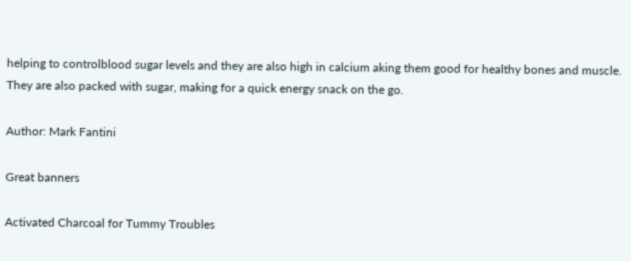helping to controlblood sugar levels and they are also high in calcium aking them good for healthy bones and muscle. They are also packed with sugar, making for a quick energy snack on the go.

Author: Mark Fantini

Great banners

Activated Charcoal for Tummy Troubles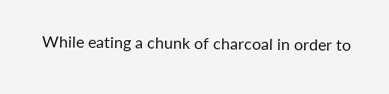While eating a chunk of charcoal in order to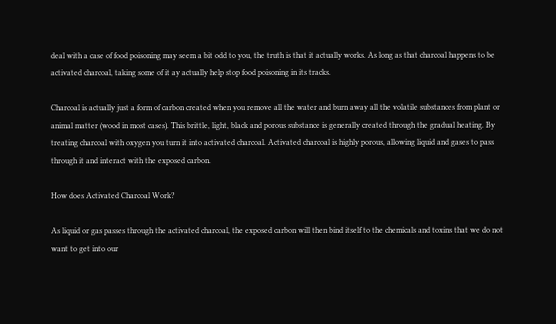deal with a case of food poisoning may seem a bit odd to you, the truth is that it actually works. As long as that charcoal happens to be activated charcoal, taking some of it ay actually help stop food poisoning in its tracks.

Charcoal is actually just a form of carbon created when you remove all the water and burn away all the volatile substances from plant or animal matter (wood in most cases). This brittle, light, black and porous substance is generally created through the gradual heating. By treating charcoal with oxygen you turn it into activated charcoal. Activated charcoal is highly porous, allowing liquid and gases to pass through it and interact with the exposed carbon.

How does Activated Charcoal Work?

As liquid or gas passes through the activated charcoal, the exposed carbon will then bind itself to the chemicals and toxins that we do not want to get into our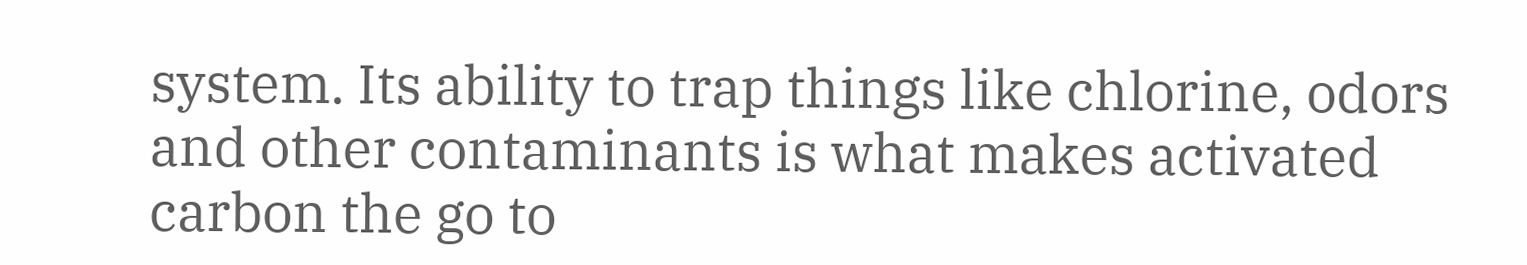system. Its ability to trap things like chlorine, odors and other contaminants is what makes activated carbon the go to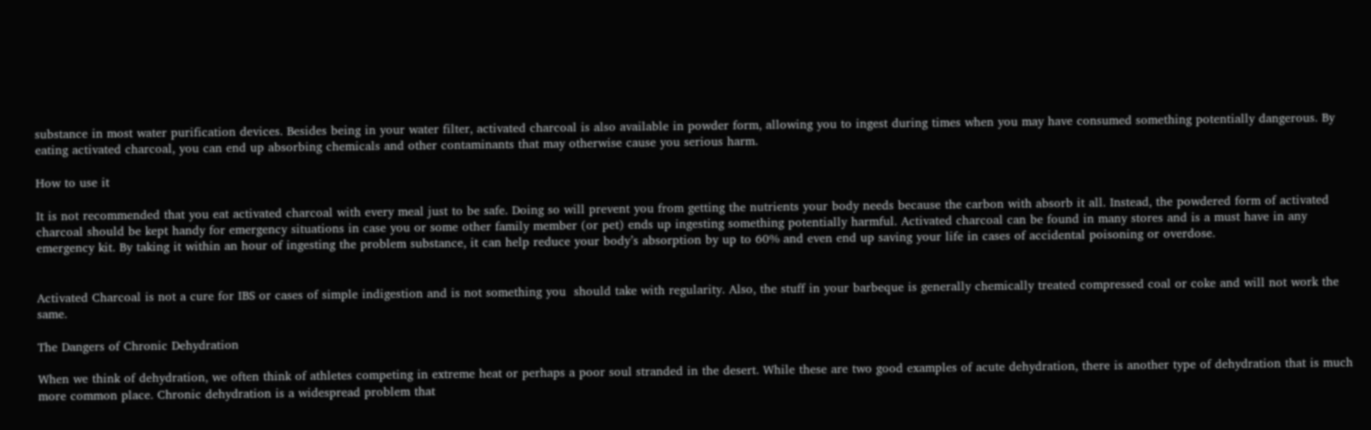substance in most water purification devices. Besides being in your water filter, activated charcoal is also available in powder form, allowing you to ingest during times when you may have consumed something potentially dangerous. By eating activated charcoal, you can end up absorbing chemicals and other contaminants that may otherwise cause you serious harm.

How to use it

It is not recommended that you eat activated charcoal with every meal just to be safe. Doing so will prevent you from getting the nutrients your body needs because the carbon with absorb it all. Instead, the powdered form of activated charcoal should be kept handy for emergency situations in case you or some other family member (or pet) ends up ingesting something potentially harmful. Activated charcoal can be found in many stores and is a must have in any emergency kit. By taking it within an hour of ingesting the problem substance, it can help reduce your body’s absorption by up to 60% and even end up saving your life in cases of accidental poisoning or overdose.


Activated Charcoal is not a cure for IBS or cases of simple indigestion and is not something you  should take with regularity. Also, the stuff in your barbeque is generally chemically treated compressed coal or coke and will not work the same.

The Dangers of Chronic Dehydration

When we think of dehydration, we often think of athletes competing in extreme heat or perhaps a poor soul stranded in the desert. While these are two good examples of acute dehydration, there is another type of dehydration that is much more common place. Chronic dehydration is a widespread problem that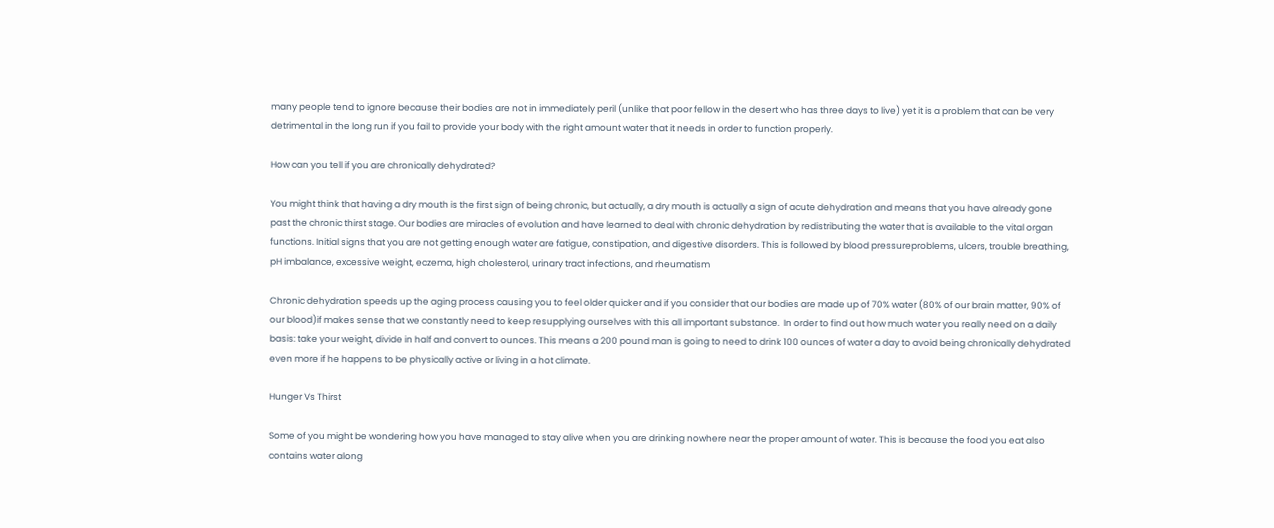many people tend to ignore because their bodies are not in immediately peril (unlike that poor fellow in the desert who has three days to live) yet it is a problem that can be very detrimental in the long run if you fail to provide your body with the right amount water that it needs in order to function properly.

How can you tell if you are chronically dehydrated?

You might think that having a dry mouth is the first sign of being chronic, but actually, a dry mouth is actually a sign of acute dehydration and means that you have already gone past the chronic thirst stage. Our bodies are miracles of evolution and have learned to deal with chronic dehydration by redistributing the water that is available to the vital organ functions. Initial signs that you are not getting enough water are fatigue, constipation, and digestive disorders. This is followed by blood pressureproblems, ulcers, trouble breathing, pH imbalance, excessive weight, eczema, high cholesterol, urinary tract infections, and rheumatism

Chronic dehydration speeds up the aging process causing you to feel older quicker and if you consider that our bodies are made up of 70% water (80% of our brain matter, 90% of our blood)if makes sense that we constantly need to keep resupplying ourselves with this all important substance.  In order to find out how much water you really need on a daily basis: take your weight, divide in half and convert to ounces. This means a 200 pound man is going to need to drink 100 ounces of water a day to avoid being chronically dehydrated even more if he happens to be physically active or living in a hot climate.

Hunger Vs Thirst

Some of you might be wondering how you have managed to stay alive when you are drinking nowhere near the proper amount of water. This is because the food you eat also contains water along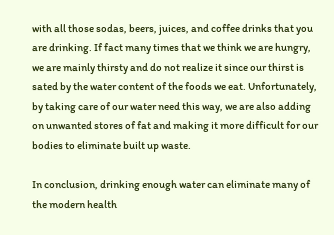with all those sodas, beers, juices, and coffee drinks that you are drinking. If fact many times that we think we are hungry, we are mainly thirsty and do not realize it since our thirst is sated by the water content of the foods we eat. Unfortunately, by taking care of our water need this way, we are also adding on unwanted stores of fat and making it more difficult for our bodies to eliminate built up waste.

In conclusion, drinking enough water can eliminate many of the modern health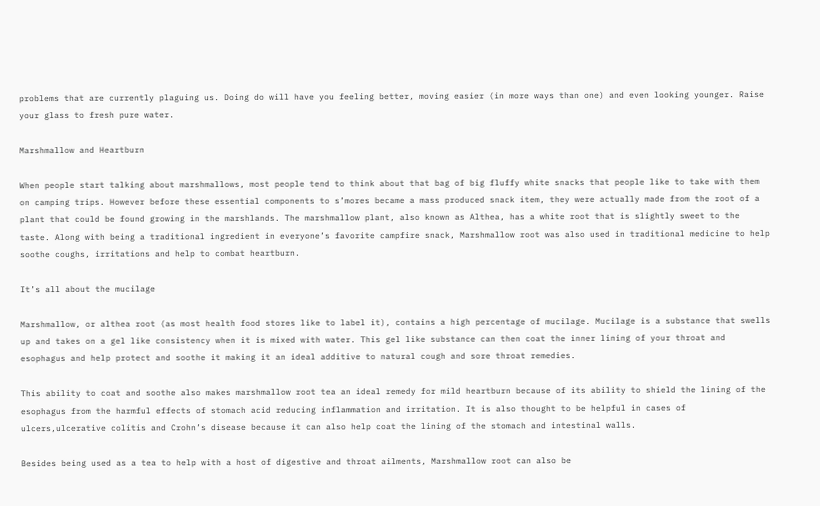problems that are currently plaguing us. Doing do will have you feeling better, moving easier (in more ways than one) and even looking younger. Raise your glass to fresh pure water.

Marshmallow and Heartburn

When people start talking about marshmallows, most people tend to think about that bag of big fluffy white snacks that people like to take with them on camping trips. However before these essential components to s’mores became a mass produced snack item, they were actually made from the root of a plant that could be found growing in the marshlands. The marshmallow plant, also known as Althea, has a white root that is slightly sweet to the taste. Along with being a traditional ingredient in everyone’s favorite campfire snack, Marshmallow root was also used in traditional medicine to help soothe coughs, irritations and help to combat heartburn.

It’s all about the mucilage

Marshmallow, or althea root (as most health food stores like to label it), contains a high percentage of mucilage. Mucilage is a substance that swells up and takes on a gel like consistency when it is mixed with water. This gel like substance can then coat the inner lining of your throat and esophagus and help protect and soothe it making it an ideal additive to natural cough and sore throat remedies.

This ability to coat and soothe also makes marshmallow root tea an ideal remedy for mild heartburn because of its ability to shield the lining of the esophagus from the harmful effects of stomach acid reducing inflammation and irritation. It is also thought to be helpful in cases of ulcers,ulcerative colitis and Crohn’s disease because it can also help coat the lining of the stomach and intestinal walls.

Besides being used as a tea to help with a host of digestive and throat ailments, Marshmallow root can also be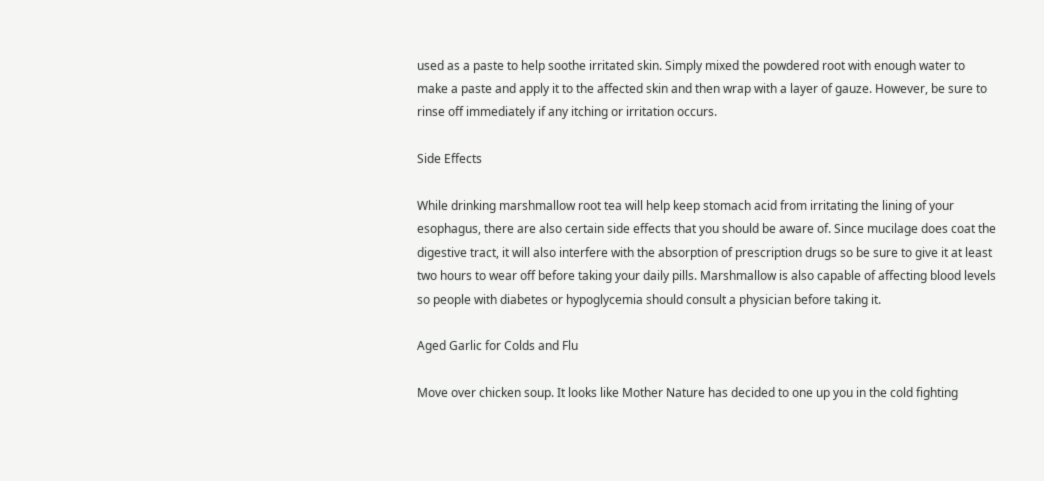used as a paste to help soothe irritated skin. Simply mixed the powdered root with enough water to make a paste and apply it to the affected skin and then wrap with a layer of gauze. However, be sure to rinse off immediately if any itching or irritation occurs.

Side Effects

While drinking marshmallow root tea will help keep stomach acid from irritating the lining of your esophagus, there are also certain side effects that you should be aware of. Since mucilage does coat the digestive tract, it will also interfere with the absorption of prescription drugs so be sure to give it at least two hours to wear off before taking your daily pills. Marshmallow is also capable of affecting blood levels so people with diabetes or hypoglycemia should consult a physician before taking it.

Aged Garlic for Colds and Flu

Move over chicken soup. It looks like Mother Nature has decided to one up you in the cold fighting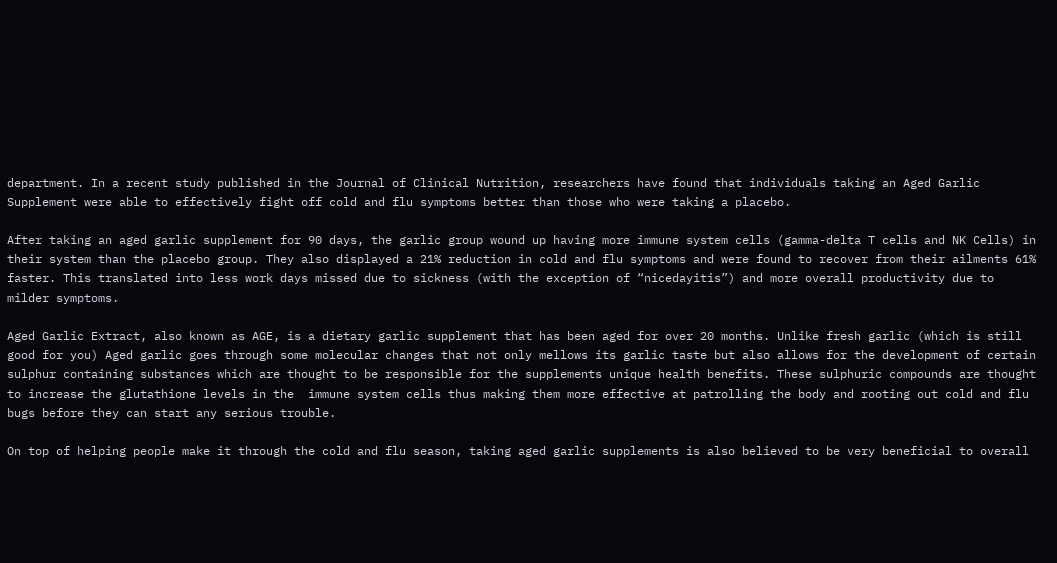department. In a recent study published in the Journal of Clinical Nutrition, researchers have found that individuals taking an Aged Garlic Supplement were able to effectively fight off cold and flu symptoms better than those who were taking a placebo.

After taking an aged garlic supplement for 90 days, the garlic group wound up having more immune system cells (gamma-delta T cells and NK Cells) in their system than the placebo group. They also displayed a 21% reduction in cold and flu symptoms and were found to recover from their ailments 61% faster. This translated into less work days missed due to sickness (with the exception of “nicedayitis”) and more overall productivity due to milder symptoms.

Aged Garlic Extract, also known as AGE, is a dietary garlic supplement that has been aged for over 20 months. Unlike fresh garlic (which is still good for you) Aged garlic goes through some molecular changes that not only mellows its garlic taste but also allows for the development of certain sulphur containing substances which are thought to be responsible for the supplements unique health benefits. These sulphuric compounds are thought to increase the glutathione levels in the  immune system cells thus making them more effective at patrolling the body and rooting out cold and flu bugs before they can start any serious trouble.

On top of helping people make it through the cold and flu season, taking aged garlic supplements is also believed to be very beneficial to overall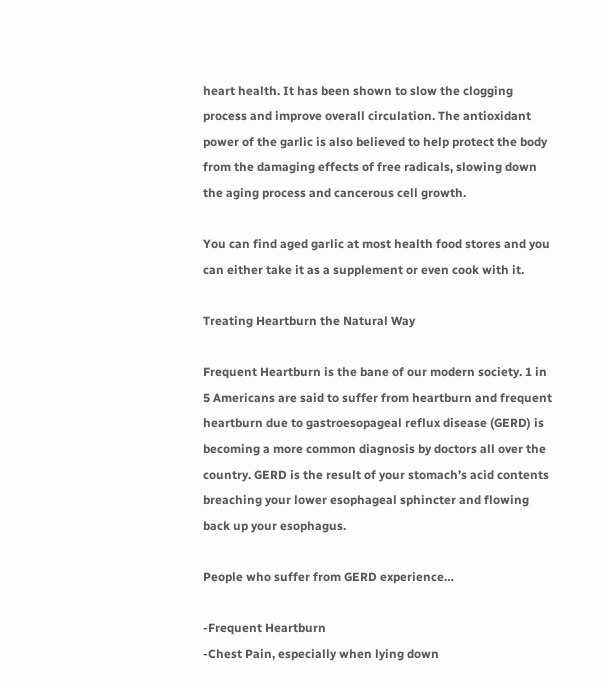heart health. It has been shown to slow the clogging process and improve overall circulation. The antioxidant power of the garlic is also believed to help protect the body from the damaging effects of free radicals, slowing down the aging process and cancerous cell growth.

You can find aged garlic at most health food stores and you can either take it as a supplement or even cook with it.

Treating Heartburn the Natural Way

Frequent Heartburn is the bane of our modern society. 1 in 5 Americans are said to suffer from heartburn and frequent heartburn due to gastroesopageal reflux disease (GERD) is becoming a more common diagnosis by doctors all over the country. GERD is the result of your stomach’s acid contents breaching your lower esophageal sphincter and flowing back up your esophagus.

People who suffer from GERD experience…

-Frequent Heartburn
-Chest Pain, especially when lying down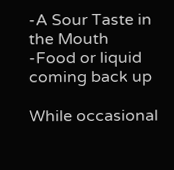-A Sour Taste in the Mouth
-Food or liquid coming back up

While occasional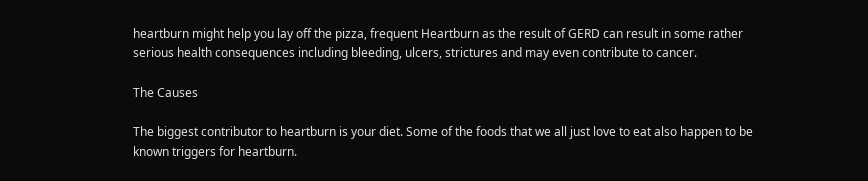heartburn might help you lay off the pizza, frequent Heartburn as the result of GERD can result in some rather serious health consequences including bleeding, ulcers, strictures and may even contribute to cancer.

The Causes

The biggest contributor to heartburn is your diet. Some of the foods that we all just love to eat also happen to be known triggers for heartburn.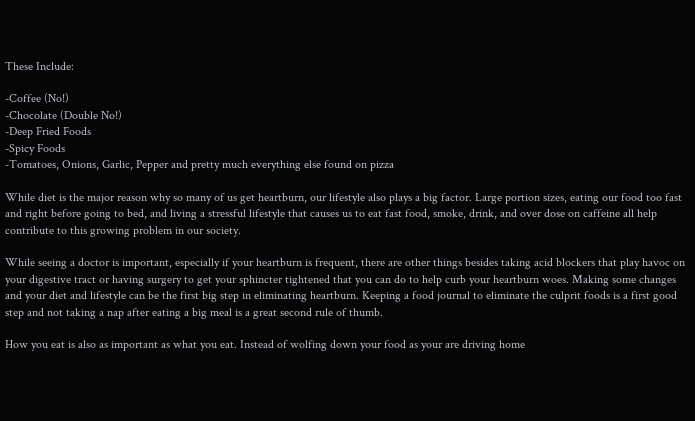These Include:

-Coffee (No!)
-Chocolate (Double No!)
-Deep Fried Foods
-Spicy Foods
-Tomatoes, Onions, Garlic, Pepper and pretty much everything else found on pizza

While diet is the major reason why so many of us get heartburn, our lifestyle also plays a big factor. Large portion sizes, eating our food too fast and right before going to bed, and living a stressful lifestyle that causes us to eat fast food, smoke, drink, and over dose on caffeine all help contribute to this growing problem in our society.

While seeing a doctor is important, especially if your heartburn is frequent, there are other things besides taking acid blockers that play havoc on your digestive tract or having surgery to get your sphincter tightened that you can do to help curb your heartburn woes. Making some changes and your diet and lifestyle can be the first big step in eliminating heartburn. Keeping a food journal to eliminate the culprit foods is a first good step and not taking a nap after eating a big meal is a great second rule of thumb.

How you eat is also as important as what you eat. Instead of wolfing down your food as your are driving home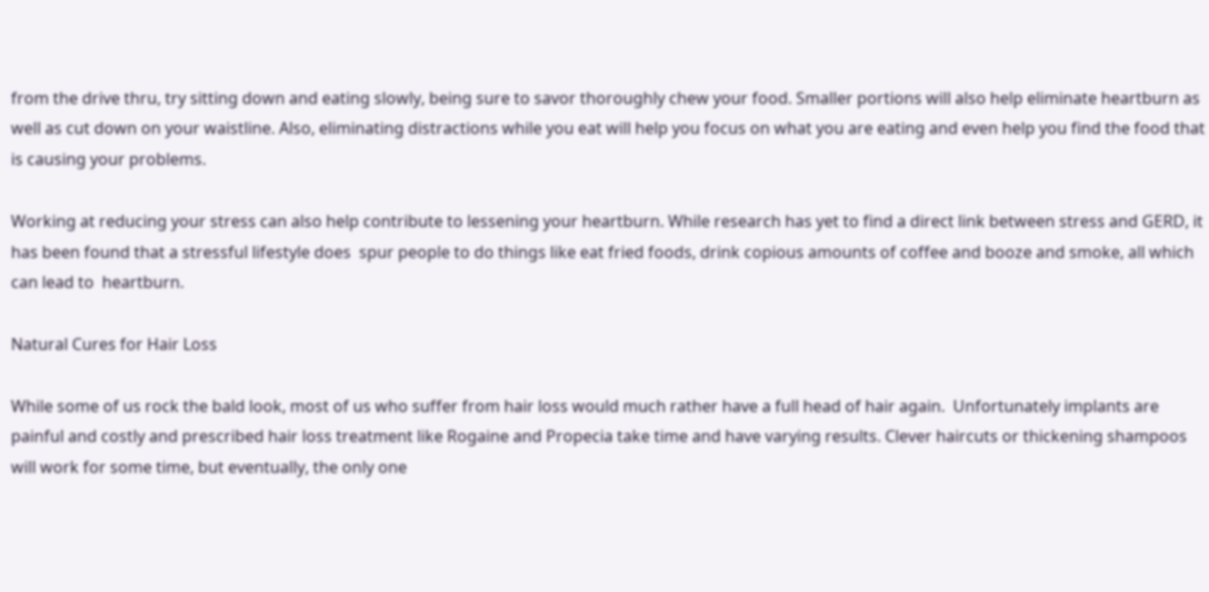from the drive thru, try sitting down and eating slowly, being sure to savor thoroughly chew your food. Smaller portions will also help eliminate heartburn as well as cut down on your waistline. Also, eliminating distractions while you eat will help you focus on what you are eating and even help you find the food that is causing your problems.

Working at reducing your stress can also help contribute to lessening your heartburn. While research has yet to find a direct link between stress and GERD, it has been found that a stressful lifestyle does  spur people to do things like eat fried foods, drink copious amounts of coffee and booze and smoke, all which can lead to  heartburn.

Natural Cures for Hair Loss

While some of us rock the bald look, most of us who suffer from hair loss would much rather have a full head of hair again.  Unfortunately implants are painful and costly and prescribed hair loss treatment like Rogaine and Propecia take time and have varying results. Clever haircuts or thickening shampoos will work for some time, but eventually, the only one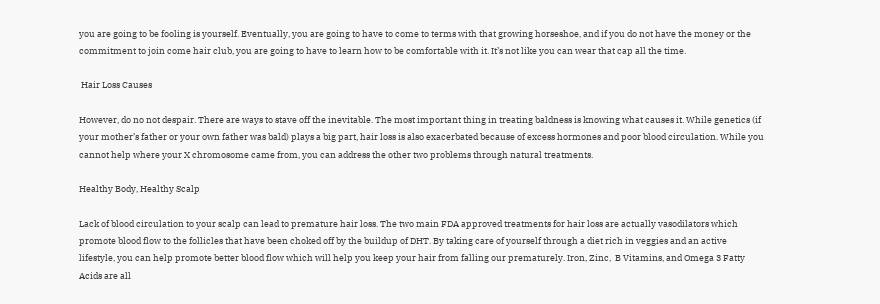you are going to be fooling is yourself. Eventually, you are going to have to come to terms with that growing horseshoe, and if you do not have the money or the commitment to join come hair club, you are going to have to learn how to be comfortable with it. It’s not like you can wear that cap all the time.

 Hair Loss Causes

However, do no not despair. There are ways to stave off the inevitable. The most important thing in treating baldness is knowing what causes it. While genetics (if your mother’s father or your own father was bald) plays a big part, hair loss is also exacerbated because of excess hormones and poor blood circulation. While you cannot help where your X chromosome came from, you can address the other two problems through natural treatments.

Healthy Body, Healthy Scalp

Lack of blood circulation to your scalp can lead to premature hair loss. The two main FDA approved treatments for hair loss are actually vasodilators which promote blood flow to the follicles that have been choked off by the buildup of DHT. By taking care of yourself through a diet rich in veggies and an active lifestyle, you can help promote better blood flow which will help you keep your hair from falling our prematurely. Iron, Zinc,  B Vitamins, and Omega 3 Fatty Acids are all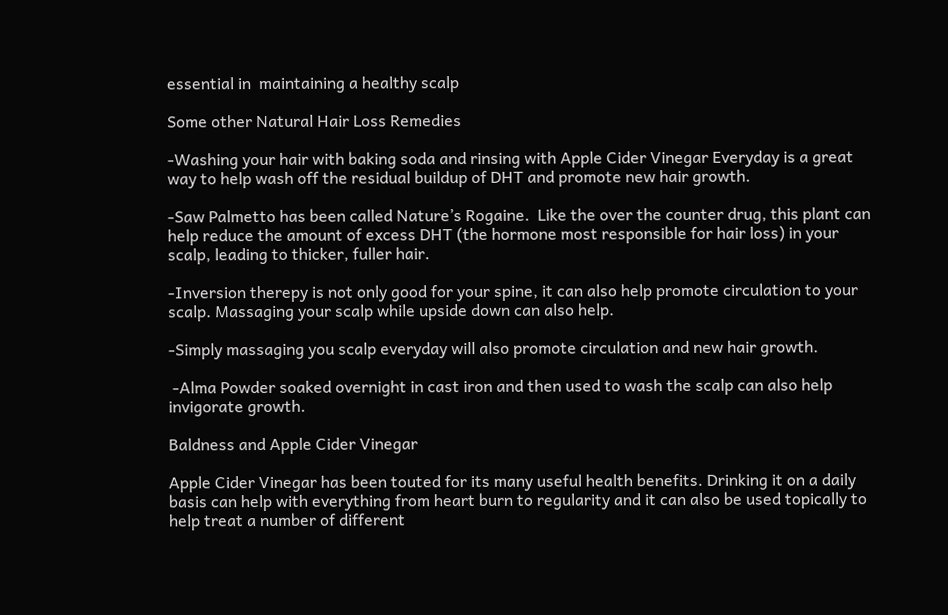essential in  maintaining a healthy scalp

Some other Natural Hair Loss Remedies

-Washing your hair with baking soda and rinsing with Apple Cider Vinegar Everyday is a great way to help wash off the residual buildup of DHT and promote new hair growth.

-Saw Palmetto has been called Nature’s Rogaine.  Like the over the counter drug, this plant can help reduce the amount of excess DHT (the hormone most responsible for hair loss) in your scalp, leading to thicker, fuller hair.

-Inversion therepy is not only good for your spine, it can also help promote circulation to your scalp. Massaging your scalp while upside down can also help.

-Simply massaging you scalp everyday will also promote circulation and new hair growth.

 -Alma Powder soaked overnight in cast iron and then used to wash the scalp can also help invigorate growth.

Baldness and Apple Cider Vinegar

Apple Cider Vinegar has been touted for its many useful health benefits. Drinking it on a daily basis can help with everything from heart burn to regularity and it can also be used topically to help treat a number of different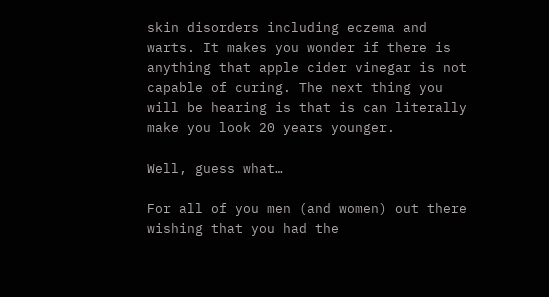skin disorders including eczema and warts. It makes you wonder if there is anything that apple cider vinegar is not capable of curing. The next thing you will be hearing is that is can literally make you look 20 years younger.

Well, guess what…

For all of you men (and women) out there wishing that you had the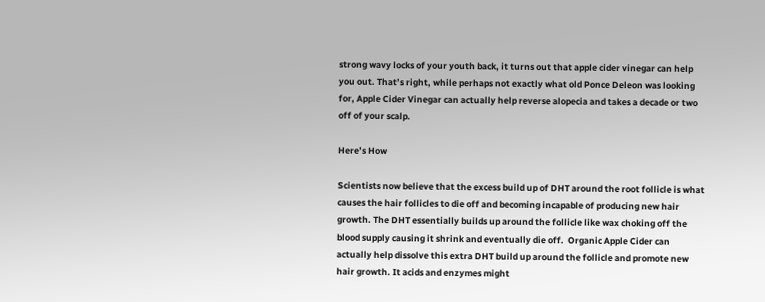strong wavy locks of your youth back, it turns out that apple cider vinegar can help you out. That’s right, while perhaps not exactly what old Ponce Deleon was looking for, Apple Cider Vinegar can actually help reverse alopecia and takes a decade or two off of your scalp.

Here’s How

Scientists now believe that the excess build up of DHT around the root follicle is what causes the hair follicles to die off and becoming incapable of producing new hair growth. The DHT essentially builds up around the follicle like wax choking off the blood supply causing it shrink and eventually die off.  Organic Apple Cider can actually help dissolve this extra DHT build up around the follicle and promote new hair growth. It acids and enzymes might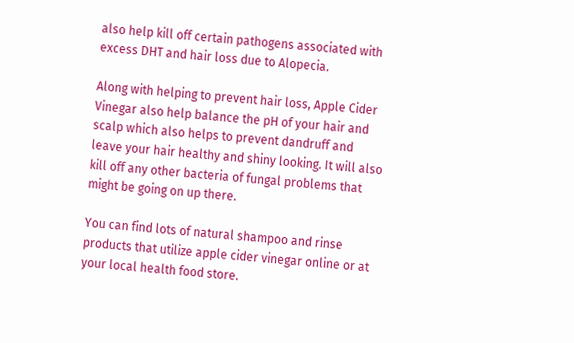also help kill off certain pathogens associated with excess DHT and hair loss due to Alopecia.

Along with helping to prevent hair loss, Apple Cider Vinegar also help balance the pH of your hair and scalp which also helps to prevent dandruff and leave your hair healthy and shiny looking. It will also kill off any other bacteria of fungal problems that might be going on up there.

You can find lots of natural shampoo and rinse products that utilize apple cider vinegar online or at your local health food store.